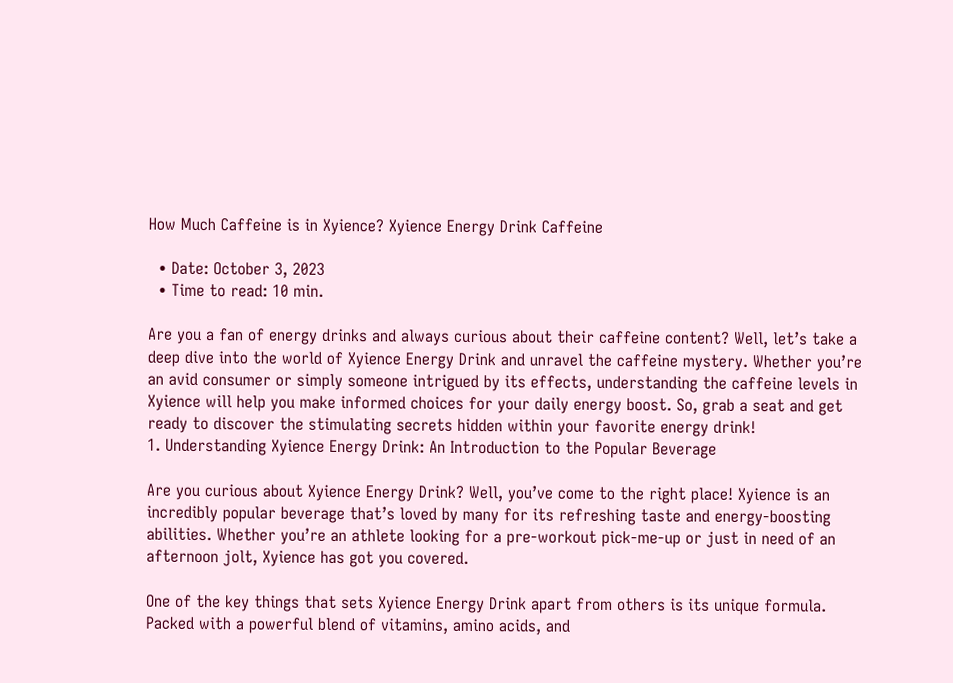How Much Caffeine is in Xyience? Xyience Energy Drink Caffeine

  • Date: October 3, 2023
  • Time to read: 10 min.

Are you a fan of energy drinks and always curious about their caffeine content? Well, let’s take a deep dive into the world of Xyience Energy Drink and unravel the caffeine mystery. Whether you’re an avid consumer or simply someone intrigued by its effects, understanding the caffeine levels in Xyience will help you make informed choices for your daily energy boost. So, grab a seat and get ready to discover the stimulating secrets hidden within your favorite energy drink!
1. Understanding Xyience Energy Drink: An Introduction to the Popular Beverage

Are you curious about Xyience Energy Drink? Well, you’ve come to the right place! Xyience is an incredibly popular beverage that’s loved by many for its refreshing taste and energy-boosting abilities. Whether you’re an athlete looking for a pre-workout pick-me-up or just in need of an afternoon jolt, Xyience has got you covered.

One of the key things that sets Xyience Energy Drink apart from others is its unique formula. Packed with a powerful blend of vitamins, amino acids, and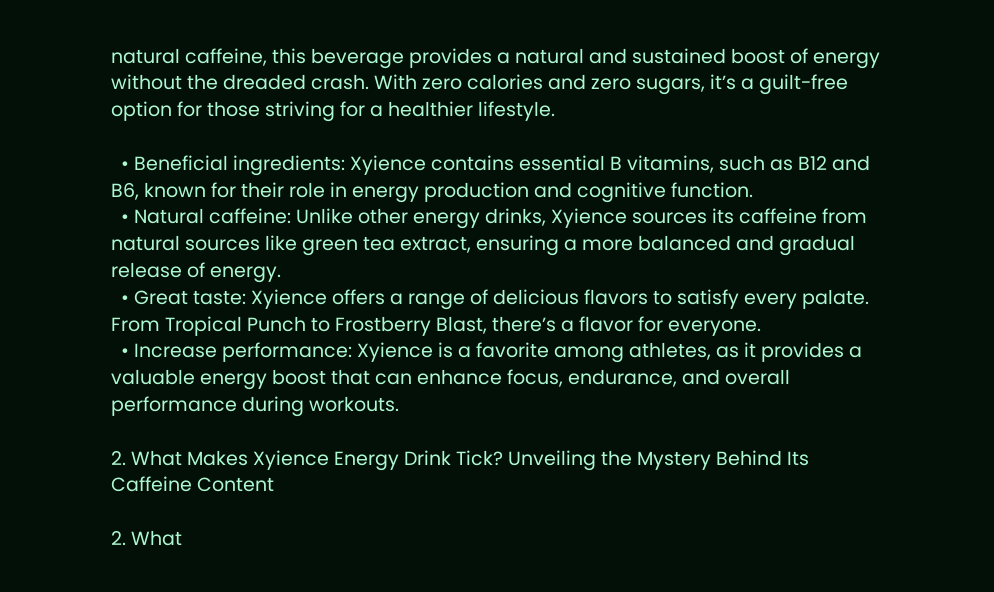natural caffeine, this beverage provides a natural and sustained boost of energy without the dreaded crash. With zero calories and zero sugars, it’s a guilt-free option for those striving for a healthier lifestyle.

  • Beneficial ingredients: Xyience contains essential B vitamins, such as B12 and B6, known for their role in energy production and cognitive function.
  • Natural caffeine: Unlike other energy drinks, Xyience sources its caffeine from natural sources like green tea extract, ensuring a more balanced and gradual release of energy.
  • Great taste: Xyience offers a range of delicious flavors to satisfy every palate. From Tropical Punch to Frostberry Blast, there’s a flavor for everyone.
  • Increase performance: Xyience is a favorite among athletes, as it provides a valuable energy boost that can enhance focus, endurance, and overall performance during workouts.

2. What Makes Xyience Energy Drink Tick? Unveiling the Mystery Behind Its Caffeine Content

2. What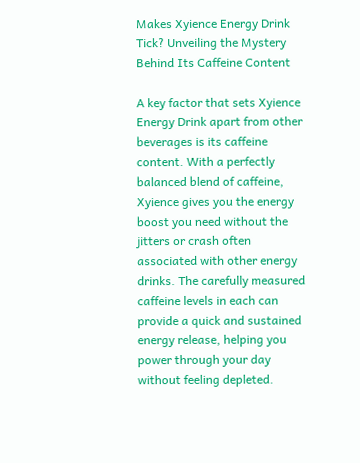Makes Xyience Energy Drink Tick? Unveiling the Mystery Behind Its Caffeine Content

A key factor that sets Xyience Energy Drink apart from other beverages is its caffeine content. With a perfectly balanced blend of caffeine, Xyience gives you the energy boost you need without the jitters or crash often associated with other energy drinks. The carefully measured caffeine levels in each can provide a quick and sustained energy release, helping you power through your day without feeling depleted.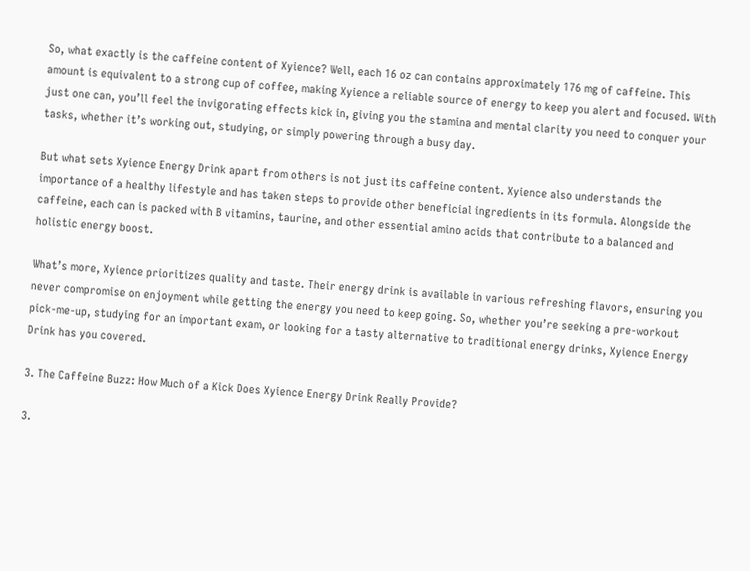So, what exactly is the caffeine content of Xyience? Well, each 16 oz can contains approximately 176 mg of caffeine. This amount is equivalent to a strong cup of coffee, making Xyience a reliable source of energy to keep you alert and focused. With just one can, you’ll feel the invigorating effects kick in, giving you the stamina and mental clarity you need to conquer your tasks, whether it’s working out, studying, or simply powering through a busy day.

But what sets Xyience Energy Drink apart from others is not just its caffeine content. Xyience also understands the importance of a healthy lifestyle and has taken steps to provide other beneficial ingredients in its formula. Alongside the caffeine, each can is packed with B vitamins, taurine, and other essential amino acids that contribute to a balanced and holistic energy boost.

What’s more, Xyience prioritizes quality and taste. Their energy drink is available in various refreshing flavors, ensuring you never compromise on enjoyment while getting the energy you need to keep going. So, whether you’re seeking a pre-workout pick-me-up, studying for an important exam, or looking for a tasty alternative to traditional energy drinks, Xyience Energy Drink has you covered.

3. The Caffeine Buzz: How Much of a Kick Does Xyience Energy Drink Really Provide?

3.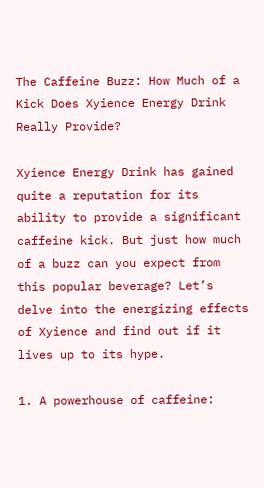The Caffeine Buzz: How Much of a Kick Does Xyience Energy Drink Really Provide?

Xyience Energy Drink has gained quite a reputation for its ability to provide a significant caffeine kick. But just how much of a buzz can you expect from this popular beverage? Let’s delve into the energizing effects of Xyience and find out if it lives up to its hype.

1. A powerhouse of caffeine: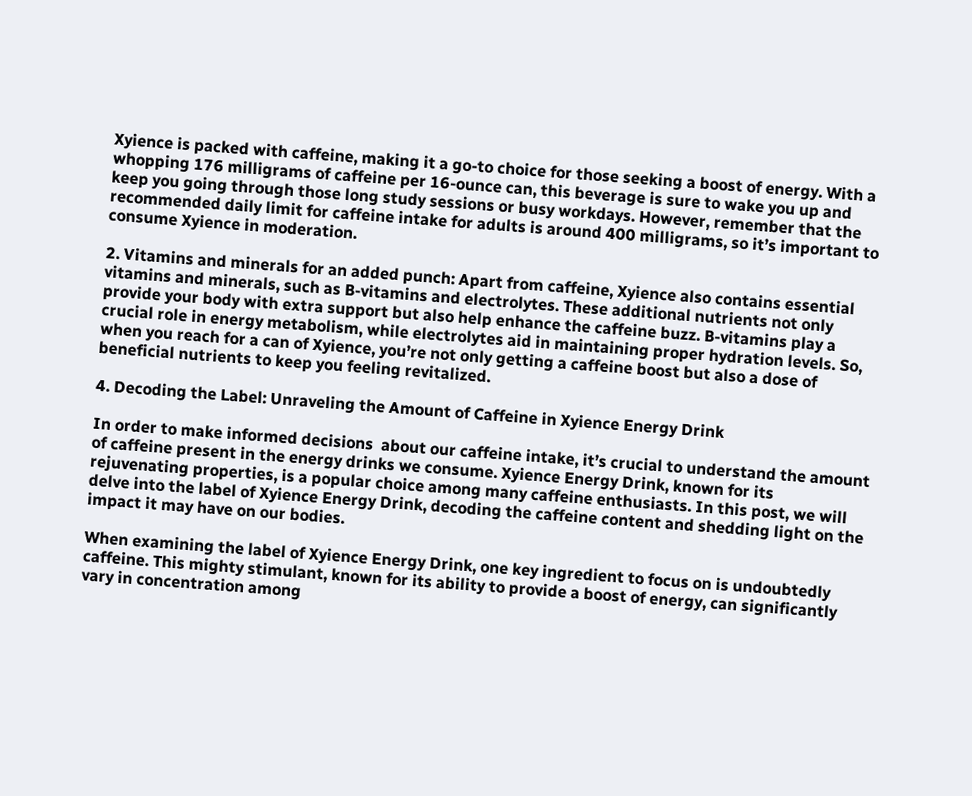Xyience is packed with caffeine, making it a go-to choice for those seeking a boost of energy. With a whopping 176 milligrams of caffeine per 16-ounce can, this beverage is sure to wake you up and keep you going through those long study sessions or busy workdays. However, remember that the recommended daily limit for caffeine intake for adults is around 400 milligrams, so it’s important to consume Xyience in moderation.

2. Vitamins and minerals for an added punch: Apart from caffeine, Xyience also contains essential vitamins and minerals, such as B-vitamins and electrolytes. These additional nutrients not only provide your body with extra support but also help enhance the caffeine buzz. B-vitamins play a crucial role in energy metabolism, while electrolytes aid in maintaining proper hydration levels. So, when you reach for a can of Xyience, you’re not only getting a caffeine boost but also a dose of beneficial nutrients to keep you feeling revitalized.

4. Decoding the Label: Unraveling the Amount of Caffeine in Xyience Energy Drink

In order to make informed decisions  about our caffeine intake, it’s crucial to understand the amount of caffeine present in the energy drinks we consume. Xyience Energy Drink, known for its rejuvenating properties, is a popular choice among many caffeine enthusiasts. In this post, we will delve into the label of Xyience Energy Drink, decoding the caffeine content and shedding light on the impact it may have on our bodies.

When examining the label of Xyience Energy Drink, one key ingredient to focus on is undoubtedly caffeine. This mighty stimulant, known for its ability to provide a boost of energy, can significantly vary in concentration among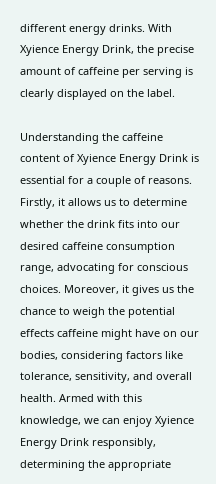different energy drinks. With Xyience Energy Drink, the precise amount of caffeine per serving is clearly displayed on the label.

Understanding the caffeine content of Xyience Energy Drink is essential for a couple of reasons. Firstly, it allows us to determine whether the drink fits into our desired caffeine consumption range, advocating for conscious choices. Moreover, it gives us the chance to weigh the potential effects caffeine might have on our bodies, considering factors like tolerance, sensitivity, and overall health. Armed with this knowledge, we can enjoy Xyience Energy Drink responsibly, determining the appropriate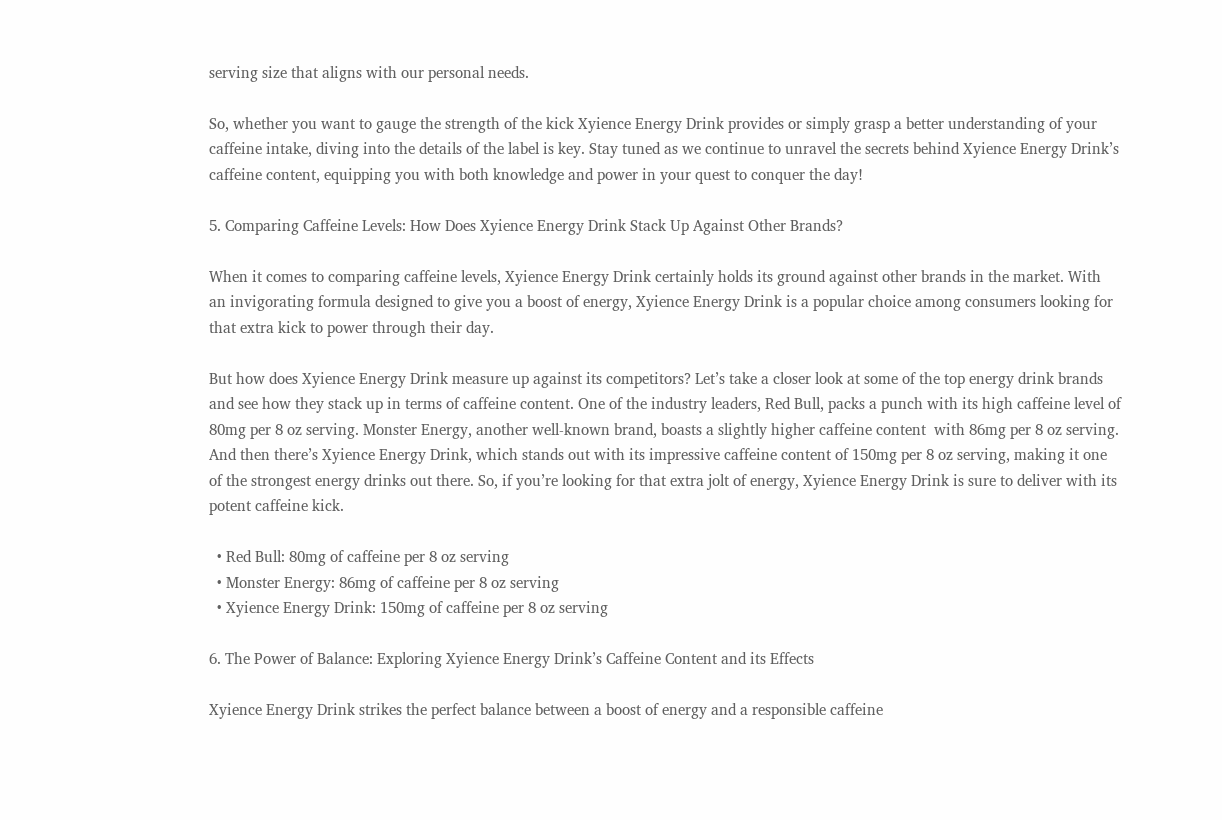serving size that aligns with our personal needs.

So, whether you want to gauge the strength of the kick Xyience Energy Drink provides or simply grasp a better understanding of your caffeine intake, diving into the details of the label is key. Stay tuned as we continue to unravel the secrets behind Xyience Energy Drink’s caffeine content, equipping you with both knowledge and power in your quest to conquer the day!

5. Comparing Caffeine Levels: How Does Xyience Energy Drink Stack Up Against Other Brands?

When it comes to comparing caffeine levels, Xyience Energy Drink certainly holds its ground against other brands in the market. With an invigorating formula designed to give you a boost of energy, Xyience Energy Drink is a popular choice among consumers looking for that extra kick to power through their day.

But how does Xyience Energy Drink measure up against its competitors? Let’s take a closer look at some of the top energy drink brands and see how they stack up in terms of caffeine content. One of the industry leaders, Red Bull, packs a punch with its high caffeine level of 80mg per 8 oz serving. Monster Energy, another well-known brand, boasts a slightly higher caffeine content  with 86mg per 8 oz serving. And then there’s Xyience Energy Drink, which stands out with its impressive caffeine content of 150mg per 8 oz serving, making it one of the strongest energy drinks out there. So, if you’re looking for that extra jolt of energy, Xyience Energy Drink is sure to deliver with its potent caffeine kick.

  • Red Bull: 80mg of caffeine per 8 oz serving
  • Monster Energy: 86mg of caffeine per 8 oz serving
  • Xyience Energy Drink: 150mg of caffeine per 8 oz serving

6. The Power of Balance: Exploring Xyience Energy Drink’s Caffeine Content and its Effects

Xyience Energy Drink strikes the perfect balance between a boost of energy and a responsible caffeine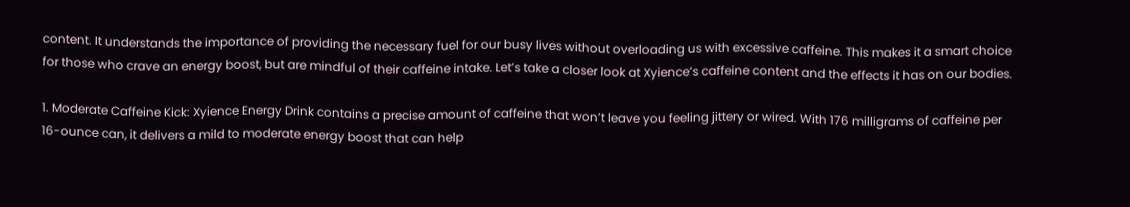content. It understands the importance of providing the necessary fuel for our busy lives without overloading us with excessive caffeine. This makes it a smart choice for those who crave an energy boost, but are mindful of their caffeine intake. Let’s take a closer look at Xyience’s caffeine content and the effects it has on our bodies.

1. Moderate Caffeine Kick: Xyience Energy Drink contains a precise amount of caffeine that won’t leave you feeling jittery or wired. With 176 milligrams of caffeine per 16-ounce can, it delivers a mild to moderate energy boost that can help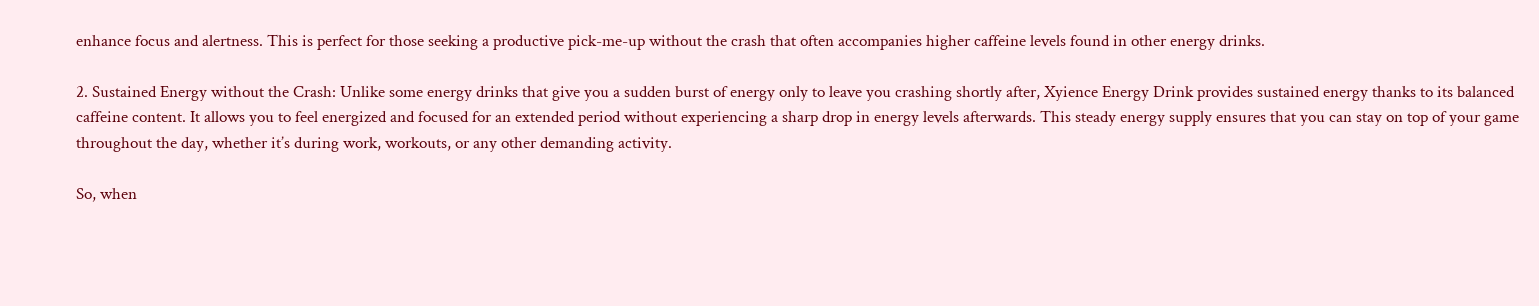enhance focus and alertness. This is perfect for those seeking a productive pick-me-up without the crash that often accompanies higher caffeine levels found in other energy drinks.

2. Sustained Energy without the Crash: Unlike some energy drinks that give you a sudden burst of energy only to leave you crashing shortly after, Xyience Energy Drink provides sustained energy thanks to its balanced caffeine content. It allows you to feel energized and focused for an extended period without experiencing a sharp drop in energy levels afterwards. This steady energy supply ensures that you can stay on top of your game throughout the day, whether it’s during work, workouts, or any other demanding activity.

So, when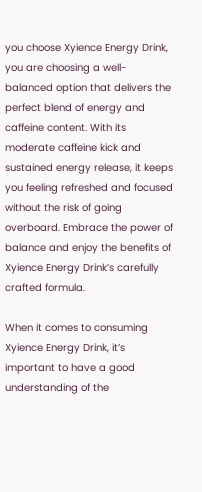you choose Xyience Energy Drink, you are choosing a well-balanced option that delivers the perfect blend of energy and caffeine content. With its moderate caffeine kick and sustained energy release, it keeps you feeling refreshed and focused without the risk of going overboard. Embrace the power of balance and enjoy the benefits of Xyience Energy Drink’s carefully crafted formula.

When it comes to consuming Xyience Energy Drink, it’s important to have a good understanding of the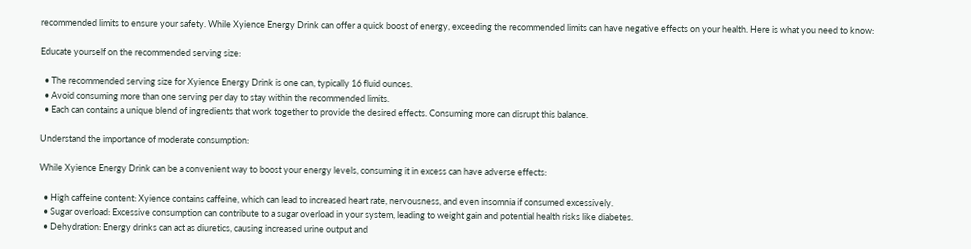recommended limits to ensure your safety. While Xyience Energy Drink can offer a quick boost of energy, exceeding the recommended limits can have negative effects on your health. Here is what you need to know:

Educate yourself on the recommended serving size:

  • The recommended serving size for Xyience Energy Drink is one can, typically 16 fluid ounces.
  • Avoid consuming more than one serving per day to stay within the recommended limits.
  • Each can contains a unique blend of ingredients that work together to provide the desired effects. Consuming more can disrupt this balance.

Understand the importance of moderate consumption:

While Xyience Energy Drink can be a convenient way to boost your energy levels, consuming it in excess can have adverse effects:

  • High caffeine content: Xyience contains caffeine, which can lead to increased heart rate, nervousness, and even insomnia if consumed excessively.
  • Sugar overload: Excessive consumption can contribute to a sugar overload in your system, leading to weight gain and potential health risks like diabetes.
  • Dehydration: Energy drinks can act as diuretics, causing increased urine output and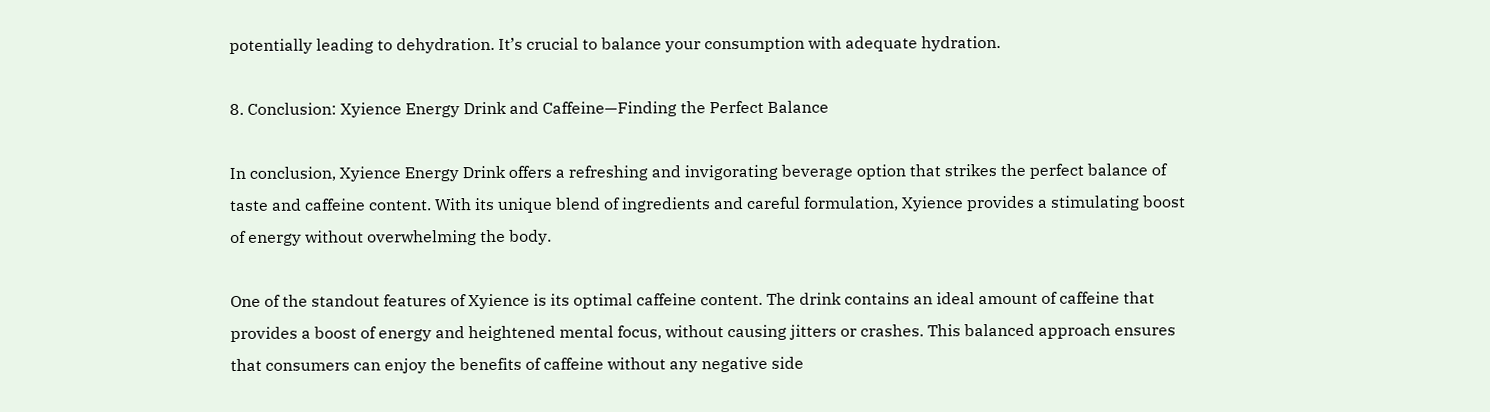potentially leading to dehydration. It’s crucial to balance your consumption with adequate hydration.

8. Conclusion: Xyience Energy Drink and Caffeine—Finding the Perfect Balance

In conclusion, Xyience Energy Drink offers a refreshing and invigorating beverage option that strikes the perfect balance of taste and caffeine content. With its unique blend of ingredients and careful formulation, Xyience provides a stimulating boost of energy without overwhelming the body.

One of the standout features of Xyience is its optimal caffeine content. The drink contains an ideal amount of caffeine that provides a boost of energy and heightened mental focus, without causing jitters or crashes. This balanced approach ensures that consumers can enjoy the benefits of caffeine without any negative side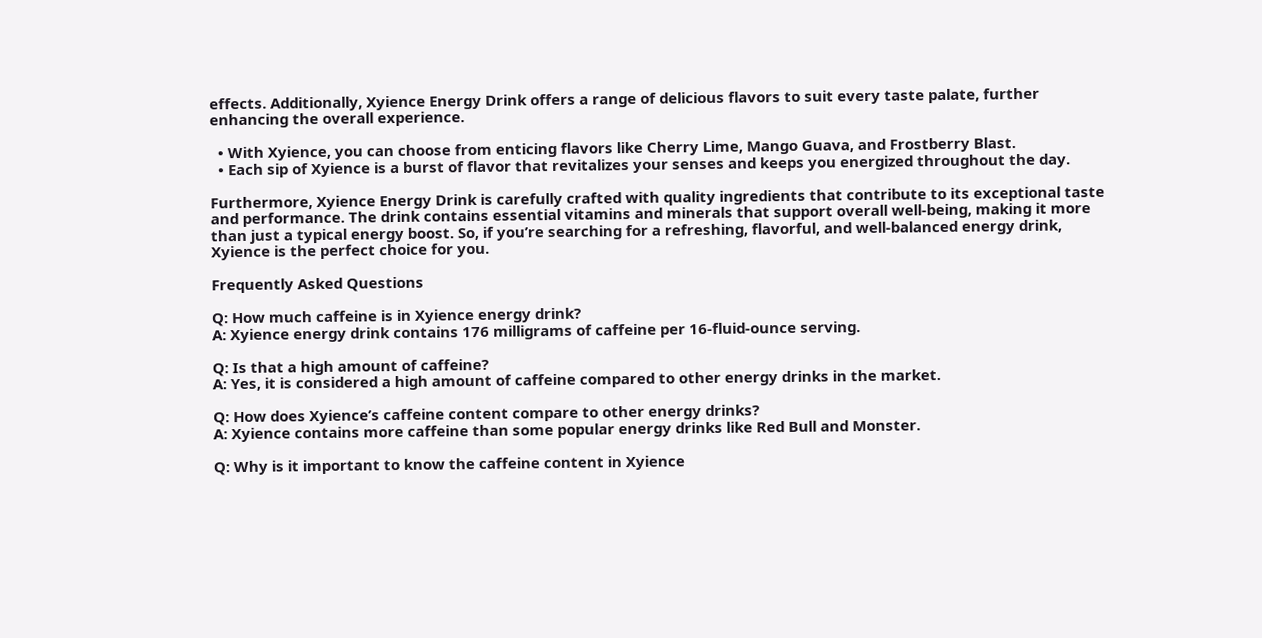effects. Additionally, Xyience Energy Drink offers a range of delicious flavors to suit every taste palate, further enhancing the overall experience.

  • With Xyience, you can choose from enticing flavors like Cherry Lime, Mango Guava, and Frostberry Blast.
  • Each sip of Xyience is a burst of flavor that revitalizes your senses and keeps you energized throughout the day.

Furthermore, Xyience Energy Drink is carefully crafted with quality ingredients that contribute to its exceptional taste and performance. The drink contains essential vitamins and minerals that support overall well-being, making it more than just a typical energy boost. So, if you’re searching for a refreshing, flavorful, and well-balanced energy drink, Xyience is the perfect choice for you.

Frequently Asked Questions

Q: How much caffeine is in Xyience energy drink?
A: Xyience energy drink contains 176 milligrams of caffeine per 16-fluid-ounce serving.

Q: Is that a high amount of caffeine?
A: Yes, it is considered a high amount of caffeine compared to other energy drinks in the market.

Q: How does Xyience’s caffeine content compare to other energy drinks?
A: Xyience contains more caffeine than some popular energy drinks like Red Bull and Monster.

Q: Why is it important to know the caffeine content in Xyience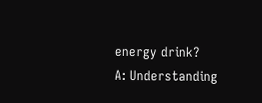energy drink?
A: Understanding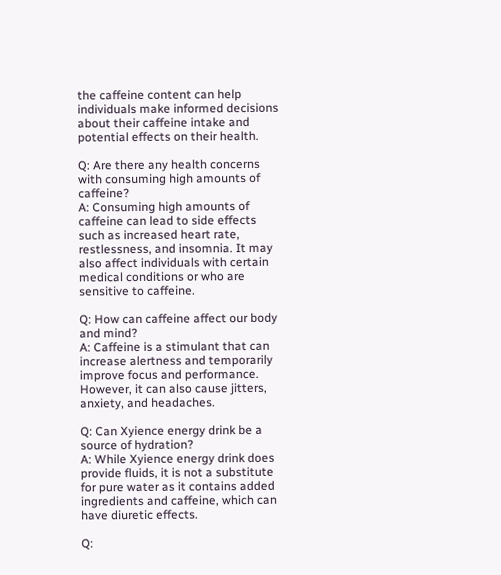the caffeine content can help  individuals make informed decisions about their caffeine intake and potential effects on their health.

Q: Are there any health concerns with consuming high amounts of caffeine?
A: Consuming high amounts of caffeine can lead to side effects such as increased heart rate, restlessness, and insomnia. It may also affect individuals with certain medical conditions or who are sensitive to caffeine.

Q: How can caffeine affect our body and mind?
A: Caffeine is a stimulant that can increase alertness and temporarily improve focus and performance. However, it can also cause jitters, anxiety, and headaches.

Q: Can Xyience energy drink be a source of hydration?
A: While Xyience energy drink does provide fluids, it is not a substitute for pure water as it contains added ingredients and caffeine, which can have diuretic effects.

Q: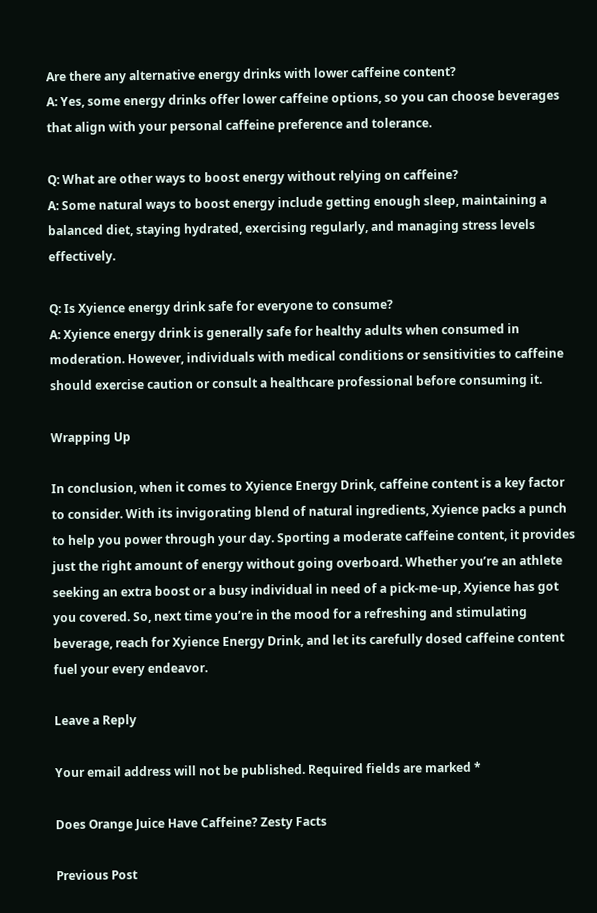Are there any alternative energy drinks with lower caffeine content?
A: Yes, some energy drinks offer lower caffeine options, so you can choose beverages that align with your personal caffeine preference and tolerance.

Q: What are other ways to boost energy without relying on caffeine?
A: Some natural ways to boost energy include getting enough sleep, maintaining a balanced diet, staying hydrated, exercising regularly, and managing stress levels effectively.

Q: Is Xyience energy drink safe for everyone to consume?
A: Xyience energy drink is generally safe for healthy adults when consumed in moderation. However, individuals with medical conditions or sensitivities to caffeine should exercise caution or consult a healthcare professional before consuming it.

Wrapping Up

In conclusion, when it comes to Xyience Energy Drink, caffeine content is a key factor to consider. With its invigorating blend of natural ingredients, Xyience packs a punch to help you power through your day. Sporting a moderate caffeine content, it provides just the right amount of energy without going overboard. Whether you’re an athlete seeking an extra boost or a busy individual in need of a pick-me-up, Xyience has got you covered. So, next time you’re in the mood for a refreshing and stimulating beverage, reach for Xyience Energy Drink, and let its carefully dosed caffeine content fuel your every endeavor.

Leave a Reply

Your email address will not be published. Required fields are marked *

Does Orange Juice Have Caffeine? Zesty Facts

Previous Post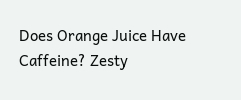Does Orange Juice Have Caffeine? Zesty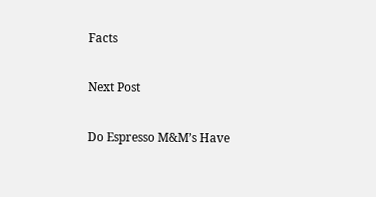Facts

Next Post

Do Espresso M&M’s Have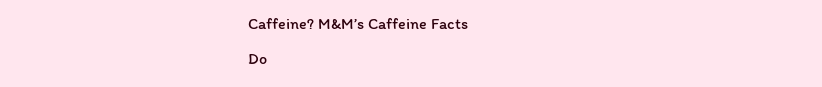Caffeine? M&M’s Caffeine Facts

Do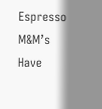Espresso M&M’s Have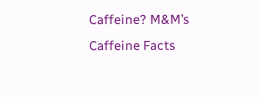Caffeine? M&M’s Caffeine Facts